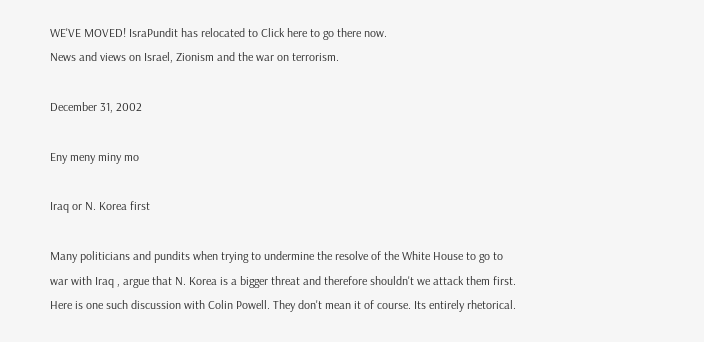WE'VE MOVED! IsraPundit has relocated to Click here to go there now.
News and views on Israel, Zionism and the war on terrorism.

December 31, 2002

Eny meny miny mo

Iraq or N. Korea first

Many politicians and pundits when trying to undermine the resolve of the White House to go to war with Iraq , argue that N. Korea is a bigger threat and therefore shouldn't we attack them first. Here is one such discussion with Colin Powell. They don't mean it of course. Its entirely rhetorical.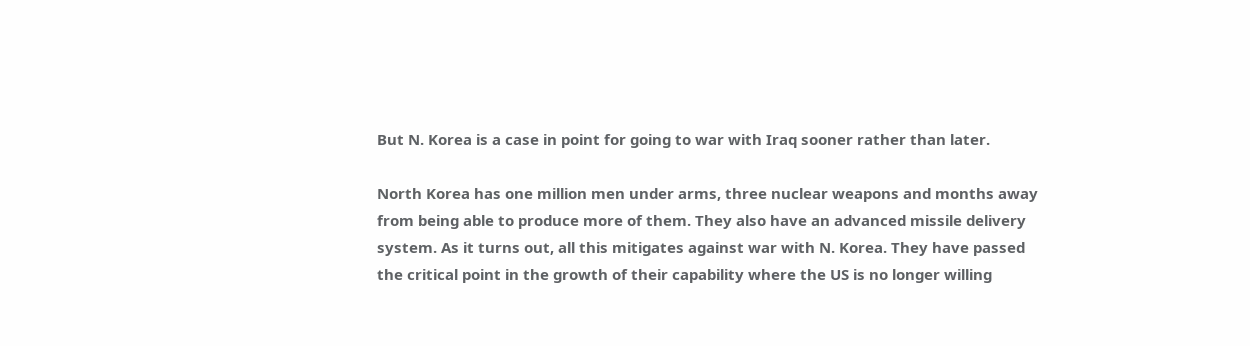But N. Korea is a case in point for going to war with Iraq sooner rather than later.

North Korea has one million men under arms, three nuclear weapons and months away from being able to produce more of them. They also have an advanced missile delivery system. As it turns out, all this mitigates against war with N. Korea. They have passed the critical point in the growth of their capability where the US is no longer willing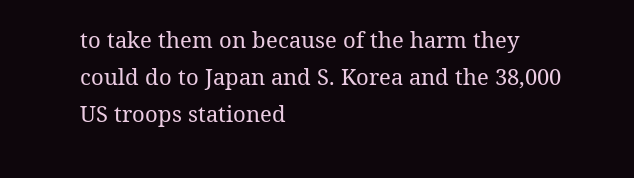to take them on because of the harm they could do to Japan and S. Korea and the 38,000 US troops stationed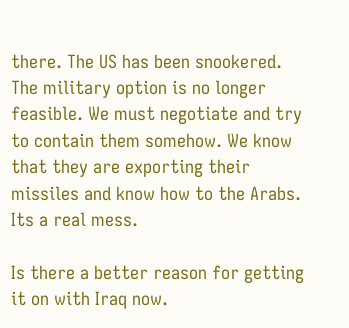there. The US has been snookered. The military option is no longer feasible. We must negotiate and try to contain them somehow. We know that they are exporting their missiles and know how to the Arabs. Its a real mess.

Is there a better reason for getting it on with Iraq now.